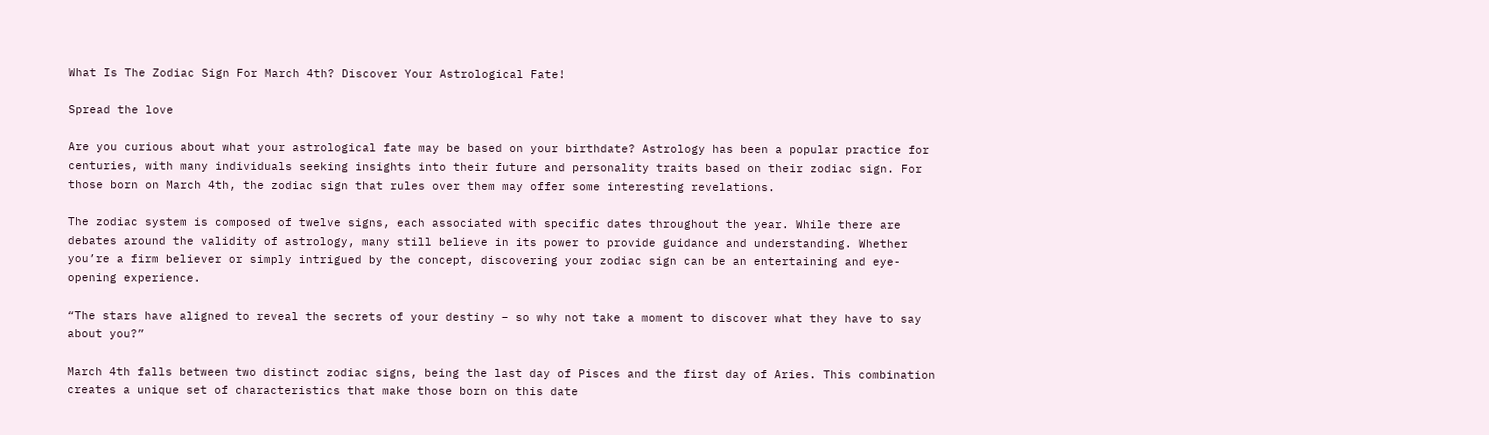What Is The Zodiac Sign For March 4th? Discover Your Astrological Fate!

Spread the love

Are you curious about what your astrological fate may be based on your birthdate? Astrology has been a popular practice for centuries, with many individuals seeking insights into their future and personality traits based on their zodiac sign. For those born on March 4th, the zodiac sign that rules over them may offer some interesting revelations.

The zodiac system is composed of twelve signs, each associated with specific dates throughout the year. While there are debates around the validity of astrology, many still believe in its power to provide guidance and understanding. Whether you’re a firm believer or simply intrigued by the concept, discovering your zodiac sign can be an entertaining and eye-opening experience.

“The stars have aligned to reveal the secrets of your destiny – so why not take a moment to discover what they have to say about you?”

March 4th falls between two distinct zodiac signs, being the last day of Pisces and the first day of Aries. This combination creates a unique set of characteristics that make those born on this date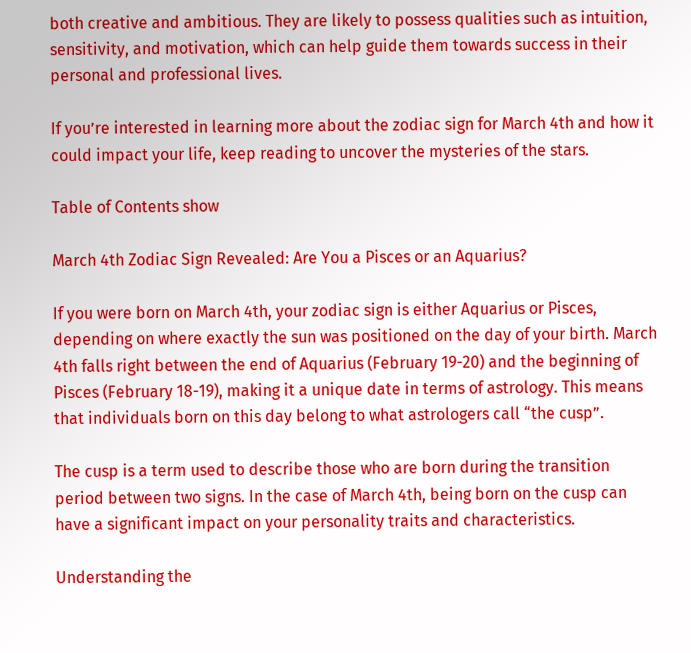both creative and ambitious. They are likely to possess qualities such as intuition, sensitivity, and motivation, which can help guide them towards success in their personal and professional lives.

If you’re interested in learning more about the zodiac sign for March 4th and how it could impact your life, keep reading to uncover the mysteries of the stars.

Table of Contents show

March 4th Zodiac Sign Revealed: Are You a Pisces or an Aquarius?

If you were born on March 4th, your zodiac sign is either Aquarius or Pisces, depending on where exactly the sun was positioned on the day of your birth. March 4th falls right between the end of Aquarius (February 19-20) and the beginning of Pisces (February 18-19), making it a unique date in terms of astrology. This means that individuals born on this day belong to what astrologers call “the cusp”.

The cusp is a term used to describe those who are born during the transition period between two signs. In the case of March 4th, being born on the cusp can have a significant impact on your personality traits and characteristics.

Understanding the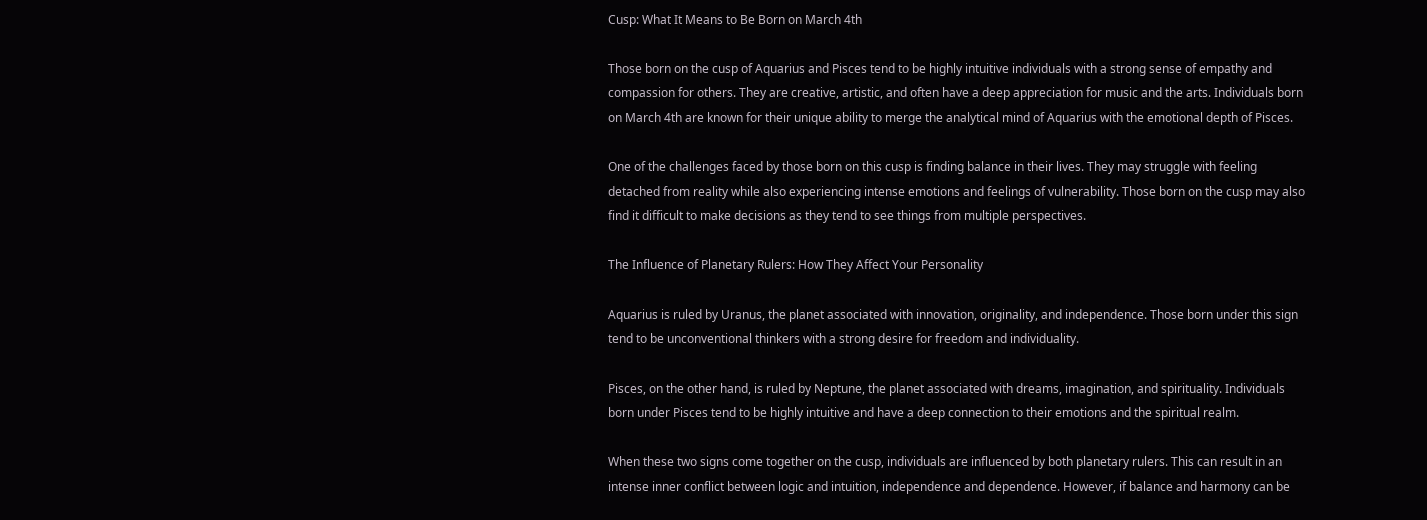Cusp: What It Means to Be Born on March 4th

Those born on the cusp of Aquarius and Pisces tend to be highly intuitive individuals with a strong sense of empathy and compassion for others. They are creative, artistic, and often have a deep appreciation for music and the arts. Individuals born on March 4th are known for their unique ability to merge the analytical mind of Aquarius with the emotional depth of Pisces.

One of the challenges faced by those born on this cusp is finding balance in their lives. They may struggle with feeling detached from reality while also experiencing intense emotions and feelings of vulnerability. Those born on the cusp may also find it difficult to make decisions as they tend to see things from multiple perspectives.

The Influence of Planetary Rulers: How They Affect Your Personality

Aquarius is ruled by Uranus, the planet associated with innovation, originality, and independence. Those born under this sign tend to be unconventional thinkers with a strong desire for freedom and individuality.

Pisces, on the other hand, is ruled by Neptune, the planet associated with dreams, imagination, and spirituality. Individuals born under Pisces tend to be highly intuitive and have a deep connection to their emotions and the spiritual realm.

When these two signs come together on the cusp, individuals are influenced by both planetary rulers. This can result in an intense inner conflict between logic and intuition, independence and dependence. However, if balance and harmony can be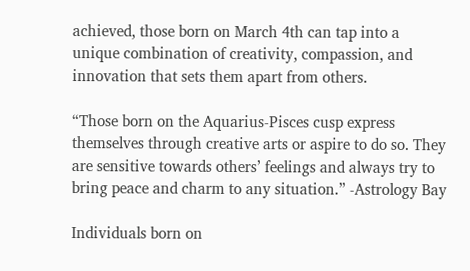achieved, those born on March 4th can tap into a unique combination of creativity, compassion, and innovation that sets them apart from others.

“Those born on the Aquarius-Pisces cusp express themselves through creative arts or aspire to do so. They are sensitive towards others’ feelings and always try to bring peace and charm to any situation.” -Astrology Bay

Individuals born on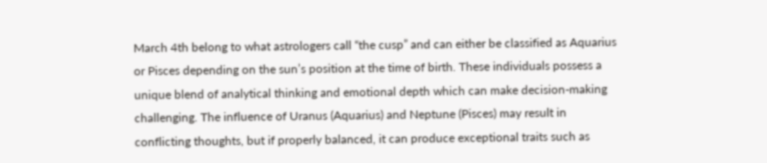March 4th belong to what astrologers call “the cusp” and can either be classified as Aquarius or Pisces depending on the sun’s position at the time of birth. These individuals possess a unique blend of analytical thinking and emotional depth which can make decision-making challenging. The influence of Uranus (Aquarius) and Neptune (Pisces) may result in conflicting thoughts, but if properly balanced, it can produce exceptional traits such as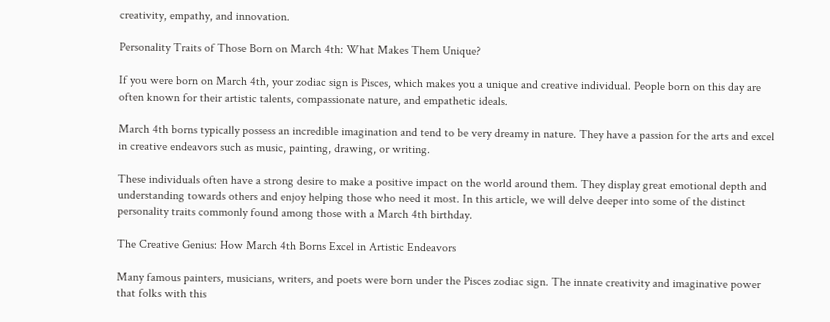creativity, empathy, and innovation.

Personality Traits of Those Born on March 4th: What Makes Them Unique?

If you were born on March 4th, your zodiac sign is Pisces, which makes you a unique and creative individual. People born on this day are often known for their artistic talents, compassionate nature, and empathetic ideals.

March 4th borns typically possess an incredible imagination and tend to be very dreamy in nature. They have a passion for the arts and excel in creative endeavors such as music, painting, drawing, or writing.

These individuals often have a strong desire to make a positive impact on the world around them. They display great emotional depth and understanding towards others and enjoy helping those who need it most. In this article, we will delve deeper into some of the distinct personality traits commonly found among those with a March 4th birthday.

The Creative Genius: How March 4th Borns Excel in Artistic Endeavors

Many famous painters, musicians, writers, and poets were born under the Pisces zodiac sign. The innate creativity and imaginative power that folks with this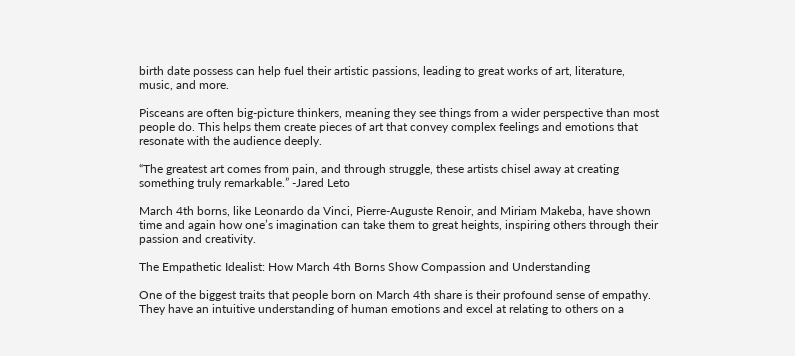birth date possess can help fuel their artistic passions, leading to great works of art, literature, music, and more.

Pisceans are often big-picture thinkers, meaning they see things from a wider perspective than most people do. This helps them create pieces of art that convey complex feelings and emotions that resonate with the audience deeply.

“The greatest art comes from pain, and through struggle, these artists chisel away at creating something truly remarkable.” -Jared Leto

March 4th borns, like Leonardo da Vinci, Pierre-Auguste Renoir, and Miriam Makeba, have shown time and again how one’s imagination can take them to great heights, inspiring others through their passion and creativity.

The Empathetic Idealist: How March 4th Borns Show Compassion and Understanding

One of the biggest traits that people born on March 4th share is their profound sense of empathy. They have an intuitive understanding of human emotions and excel at relating to others on a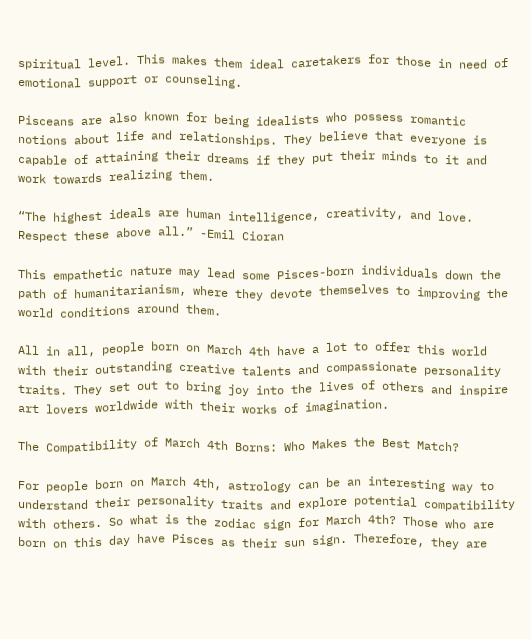spiritual level. This makes them ideal caretakers for those in need of emotional support or counseling.

Pisceans are also known for being idealists who possess romantic notions about life and relationships. They believe that everyone is capable of attaining their dreams if they put their minds to it and work towards realizing them.

“The highest ideals are human intelligence, creativity, and love. Respect these above all.” -Emil Cioran

This empathetic nature may lead some Pisces-born individuals down the path of humanitarianism, where they devote themselves to improving the world conditions around them.

All in all, people born on March 4th have a lot to offer this world with their outstanding creative talents and compassionate personality traits. They set out to bring joy into the lives of others and inspire art lovers worldwide with their works of imagination.

The Compatibility of March 4th Borns: Who Makes the Best Match?

For people born on March 4th, astrology can be an interesting way to understand their personality traits and explore potential compatibility with others. So what is the zodiac sign for March 4th? Those who are born on this day have Pisces as their sun sign. Therefore, they are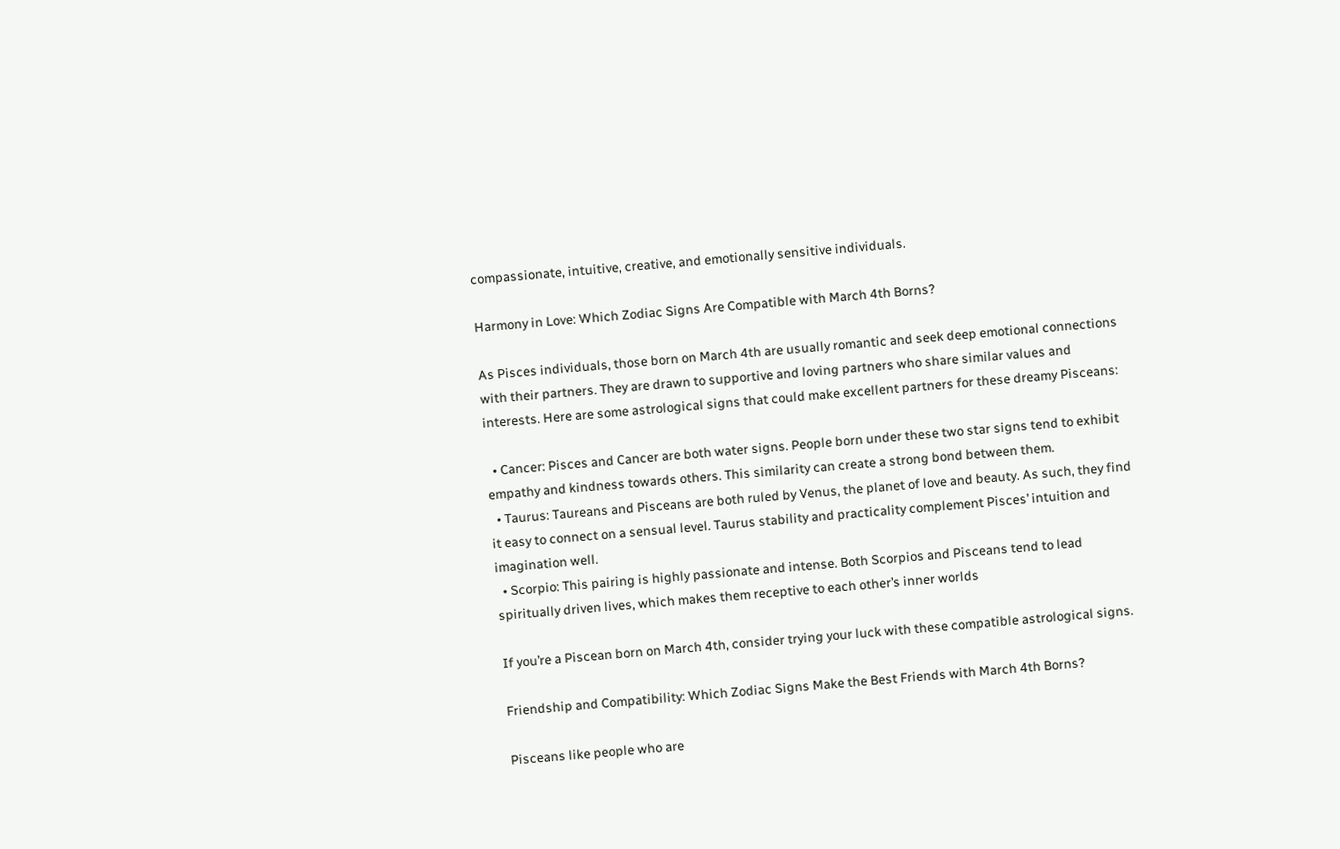compassionate, intuitive, creative, and emotionally sensitive individuals.

Harmony in Love: Which Zodiac Signs Are Compatible with March 4th Borns?

As Pisces individuals, those born on March 4th are usually romantic and seek deep emotional connections with their partners. They are drawn to supportive and loving partners who share similar values and interests. Here are some astrological signs that could make excellent partners for these dreamy Pisceans:

  • Cancer: Pisces and Cancer are both water signs. People born under these two star signs tend to exhibit empathy and kindness towards others. This similarity can create a strong bond between them.
  • Taurus: Taureans and Pisceans are both ruled by Venus, the planet of love and beauty. As such, they find it easy to connect on a sensual level. Taurus stability and practicality complement Pisces’ intuition and imagination well.
  • Scorpio: This pairing is highly passionate and intense. Both Scorpios and Pisceans tend to lead spiritually driven lives, which makes them receptive to each other’s inner worlds

If you’re a Piscean born on March 4th, consider trying your luck with these compatible astrological signs.

Friendship and Compatibility: Which Zodiac Signs Make the Best Friends with March 4th Borns?

Pisceans like people who are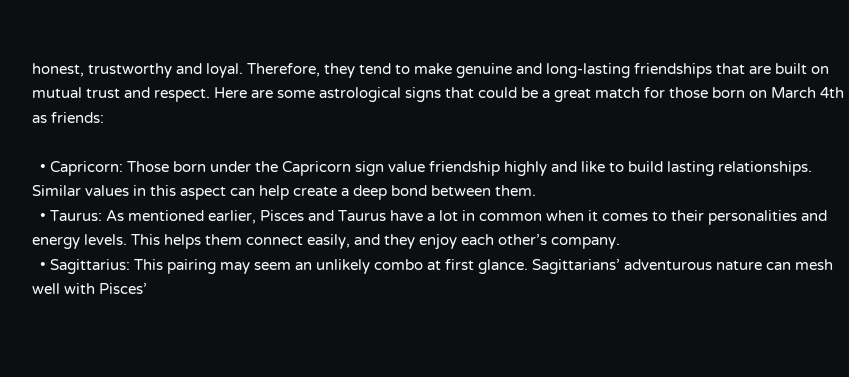honest, trustworthy and loyal. Therefore, they tend to make genuine and long-lasting friendships that are built on mutual trust and respect. Here are some astrological signs that could be a great match for those born on March 4th as friends:

  • Capricorn: Those born under the Capricorn sign value friendship highly and like to build lasting relationships. Similar values in this aspect can help create a deep bond between them.
  • Taurus: As mentioned earlier, Pisces and Taurus have a lot in common when it comes to their personalities and energy levels. This helps them connect easily, and they enjoy each other’s company.
  • Sagittarius: This pairing may seem an unlikely combo at first glance. Sagittarians’ adventurous nature can mesh well with Pisces’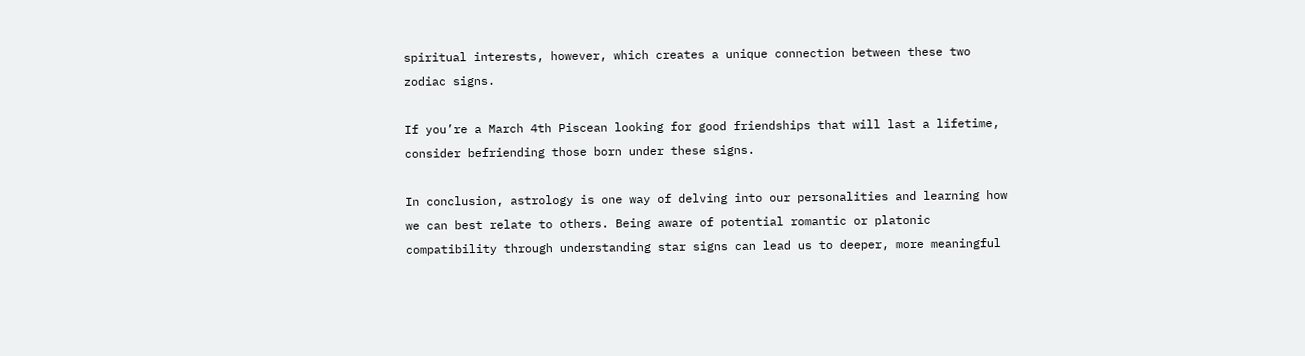spiritual interests, however, which creates a unique connection between these two zodiac signs.

If you’re a March 4th Piscean looking for good friendships that will last a lifetime, consider befriending those born under these signs.

In conclusion, astrology is one way of delving into our personalities and learning how we can best relate to others. Being aware of potential romantic or platonic compatibility through understanding star signs can lead us to deeper, more meaningful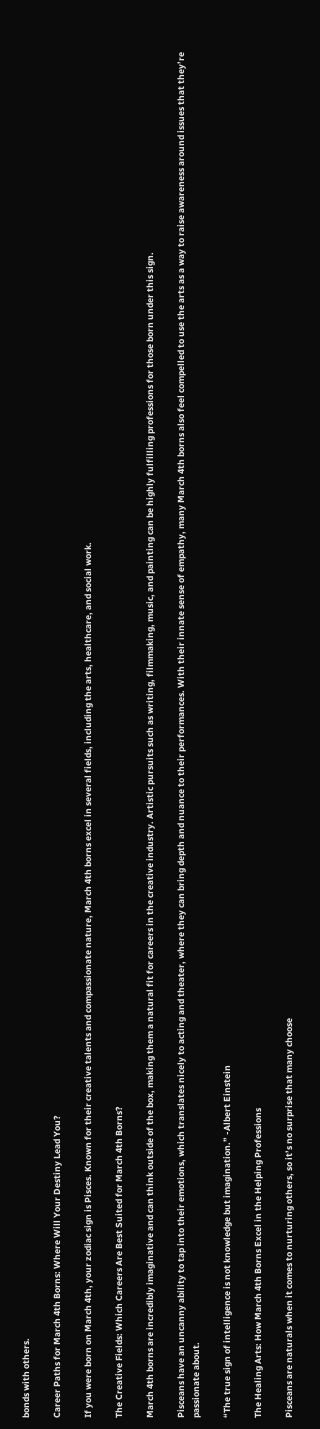bonds with others.

Career Paths for March 4th Borns: Where Will Your Destiny Lead You?

If you were born on March 4th, your zodiac sign is Pisces. Known for their creative talents and compassionate nature, March 4th borns excel in several fields, including the arts, healthcare, and social work.

The Creative Fields: Which Careers Are Best Suited for March 4th Borns?

March 4th borns are incredibly imaginative and can think outside of the box, making them a natural fit for careers in the creative industry. Artistic pursuits such as writing, filmmaking, music, and painting can be highly fulfilling professions for those born under this sign.

Pisceans have an uncanny ability to tap into their emotions, which translates nicely to acting and theater, where they can bring depth and nuance to their performances. With their innate sense of empathy, many March 4th borns also feel compelled to use the arts as a way to raise awareness around issues that they’re passionate about.

“The true sign of intelligence is not knowledge but imagination.” -Albert Einstein

The Healing Arts: How March 4th Borns Excel in the Helping Professions

Pisceans are naturals when it comes to nurturing others, so it’s no surprise that many choose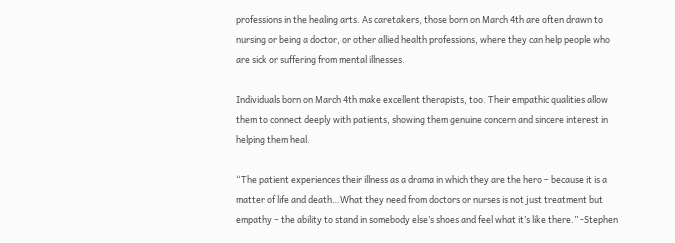professions in the healing arts. As caretakers, those born on March 4th are often drawn to nursing or being a doctor, or other allied health professions, where they can help people who are sick or suffering from mental illnesses.

Individuals born on March 4th make excellent therapists, too. Their empathic qualities allow them to connect deeply with patients, showing them genuine concern and sincere interest in helping them heal.

“The patient experiences their illness as a drama in which they are the hero – because it is a matter of life and death…What they need from doctors or nurses is not just treatment but empathy – the ability to stand in somebody else’s shoes and feel what it’s like there.” -Stephen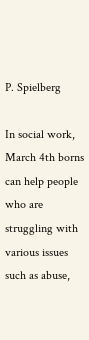P. Spielberg

In social work, March 4th borns can help people who are struggling with various issues such as abuse,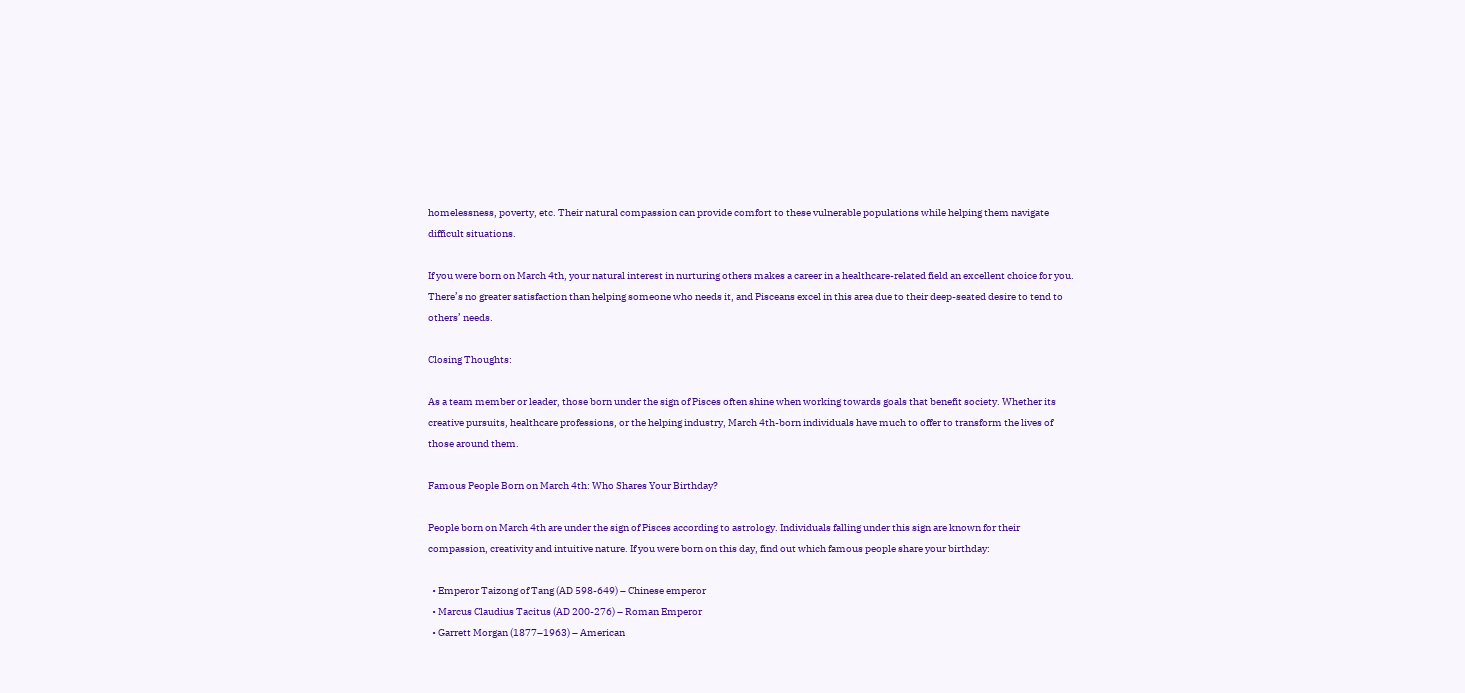homelessness, poverty, etc. Their natural compassion can provide comfort to these vulnerable populations while helping them navigate difficult situations.

If you were born on March 4th, your natural interest in nurturing others makes a career in a healthcare-related field an excellent choice for you. There’s no greater satisfaction than helping someone who needs it, and Pisceans excel in this area due to their deep-seated desire to tend to others’ needs.

Closing Thoughts:

As a team member or leader, those born under the sign of Pisces often shine when working towards goals that benefit society. Whether its creative pursuits, healthcare professions, or the helping industry, March 4th-born individuals have much to offer to transform the lives of those around them.

Famous People Born on March 4th: Who Shares Your Birthday?

People born on March 4th are under the sign of Pisces according to astrology. Individuals falling under this sign are known for their compassion, creativity and intuitive nature. If you were born on this day, find out which famous people share your birthday:

  • Emperor Taizong of Tang (AD 598-649) – Chinese emperor
  • Marcus Claudius Tacitus (AD 200-276) – Roman Emperor
  • Garrett Morgan (1877–1963) – American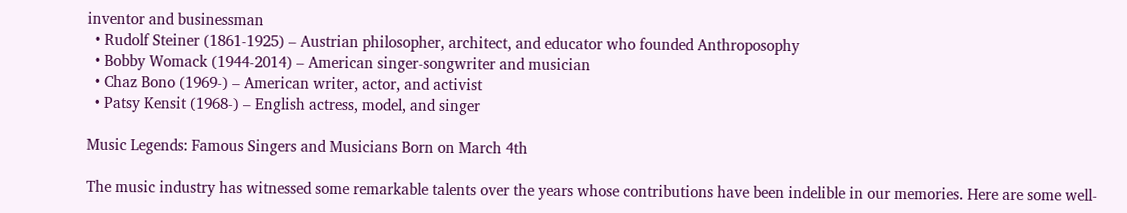inventor and businessman
  • Rudolf Steiner (1861-1925) – Austrian philosopher, architect, and educator who founded Anthroposophy
  • Bobby Womack (1944-2014) – American singer-songwriter and musician
  • Chaz Bono (1969-) – American writer, actor, and activist
  • Patsy Kensit (1968-) – English actress, model, and singer

Music Legends: Famous Singers and Musicians Born on March 4th

The music industry has witnessed some remarkable talents over the years whose contributions have been indelible in our memories. Here are some well-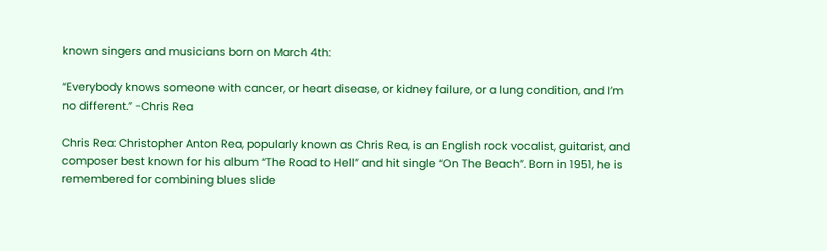known singers and musicians born on March 4th:

“Everybody knows someone with cancer, or heart disease, or kidney failure, or a lung condition, and I’m no different.” -Chris Rea

Chris Rea: Christopher Anton Rea, popularly known as Chris Rea, is an English rock vocalist, guitarist, and composer best known for his album “The Road to Hell” and hit single “On The Beach”. Born in 1951, he is remembered for combining blues slide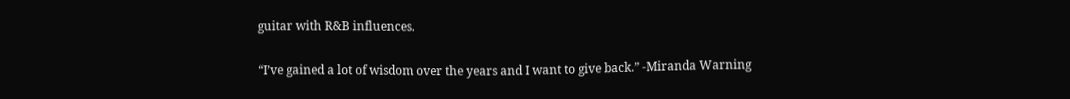guitar with R&B influences.

“I’ve gained a lot of wisdom over the years and I want to give back.” -Miranda Warning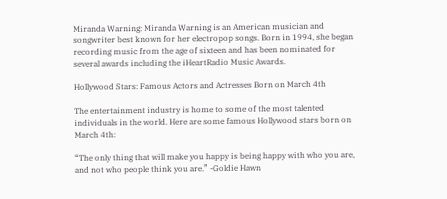Miranda Warning: Miranda Warning is an American musician and songwriter best known for her electropop songs. Born in 1994, she began recording music from the age of sixteen and has been nominated for several awards including the iHeartRadio Music Awards.

Hollywood Stars: Famous Actors and Actresses Born on March 4th

The entertainment industry is home to some of the most talented individuals in the world. Here are some famous Hollywood stars born on March 4th:

“The only thing that will make you happy is being happy with who you are, and not who people think you are.” -Goldie Hawn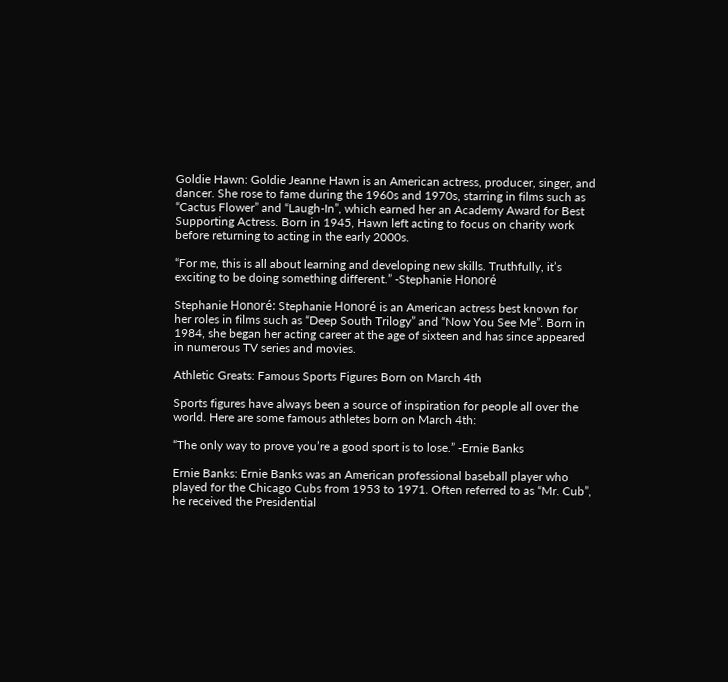Goldie Hawn: Goldie Jeanne Hawn is an American actress, producer, singer, and dancer. She rose to fame during the 1960s and 1970s, starring in films such as “Cactus Flower” and “Laugh-In”, which earned her an Academy Award for Best Supporting Actress. Born in 1945, Hawn left acting to focus on charity work before returning to acting in the early 2000s.

“For me, this is all about learning and developing new skills. Truthfully, it’s exciting to be doing something different.” -Stephanie Honoré

Stephanie Honoré: Stephanie Honoré is an American actress best known for her roles in films such as “Deep South Trilogy” and “Now You See Me”. Born in 1984, she began her acting career at the age of sixteen and has since appeared in numerous TV series and movies.

Athletic Greats: Famous Sports Figures Born on March 4th

Sports figures have always been a source of inspiration for people all over the world. Here are some famous athletes born on March 4th:

“The only way to prove you’re a good sport is to lose.” -Ernie Banks

Ernie Banks: Ernie Banks was an American professional baseball player who played for the Chicago Cubs from 1953 to 1971. Often referred to as “Mr. Cub”, he received the Presidential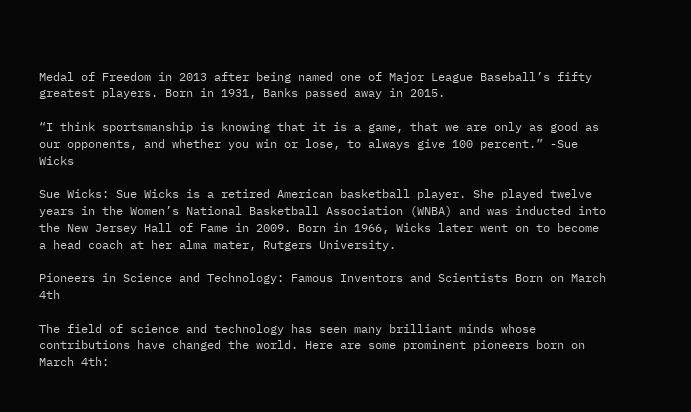Medal of Freedom in 2013 after being named one of Major League Baseball’s fifty greatest players. Born in 1931, Banks passed away in 2015.

“I think sportsmanship is knowing that it is a game, that we are only as good as our opponents, and whether you win or lose, to always give 100 percent.” -Sue Wicks

Sue Wicks: Sue Wicks is a retired American basketball player. She played twelve years in the Women’s National Basketball Association (WNBA) and was inducted into the New Jersey Hall of Fame in 2009. Born in 1966, Wicks later went on to become a head coach at her alma mater, Rutgers University.

Pioneers in Science and Technology: Famous Inventors and Scientists Born on March 4th

The field of science and technology has seen many brilliant minds whose contributions have changed the world. Here are some prominent pioneers born on March 4th: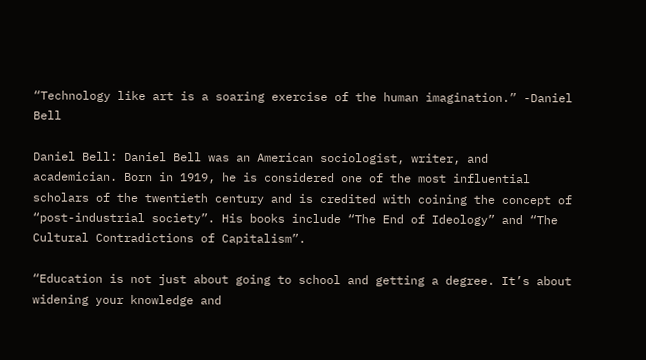“Technology like art is a soaring exercise of the human imagination.” -Daniel Bell

Daniel Bell: Daniel Bell was an American sociologist, writer, and academician. Born in 1919, he is considered one of the most influential scholars of the twentieth century and is credited with coining the concept of “post-industrial society”. His books include “The End of Ideology” and “The Cultural Contradictions of Capitalism”.

“Education is not just about going to school and getting a degree. It’s about widening your knowledge and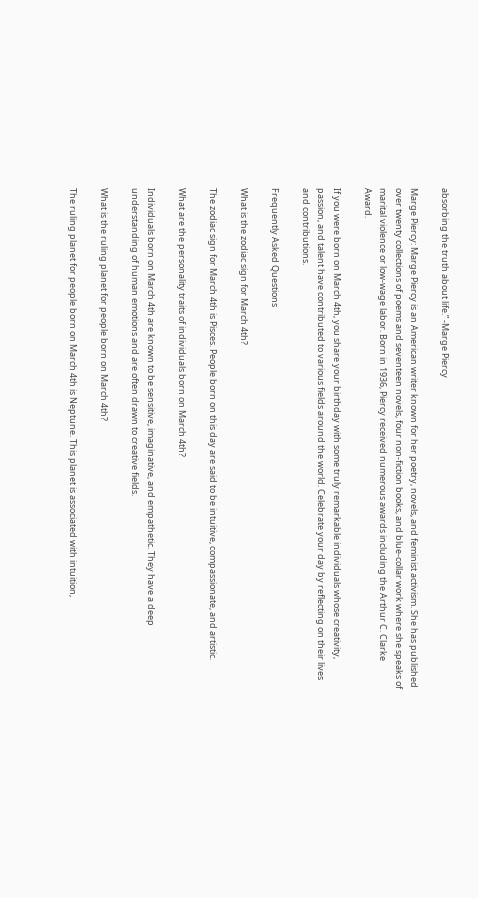absorbing the truth about life.” -Marge Piercy

Marge Piercy: Marge Piercy is an American writer known for her poetry, novels, and feminist activism. She has published over twenty collections of poems and seventeen novels, four non-fiction books, and blue-collar work where she speaks of marital violence or low-wage labor. Born in 1936, Piercy received numerous awards including the Arthur C. Clarke Award.

If you were born on March 4th, you share your birthday with some truly remarkable individuals whose creativity, passion, and talent have contributed to various fields around the world. Celebrate your day by reflecting on their lives and contributions.

Frequently Asked Questions

What is the zodiac sign for March 4th?

The zodiac sign for March 4th is Pisces. People born on this day are said to be intuitive, compassionate, and artistic.

What are the personality traits of individuals born on March 4th?

Individuals born on March 4th are known to be sensitive, imaginative, and empathetic. They have a deep understanding of human emotions and are often drawn to creative fields.

What is the ruling planet for people born on March 4th?

The ruling planet for people born on March 4th is Neptune. This planet is associated with intuition,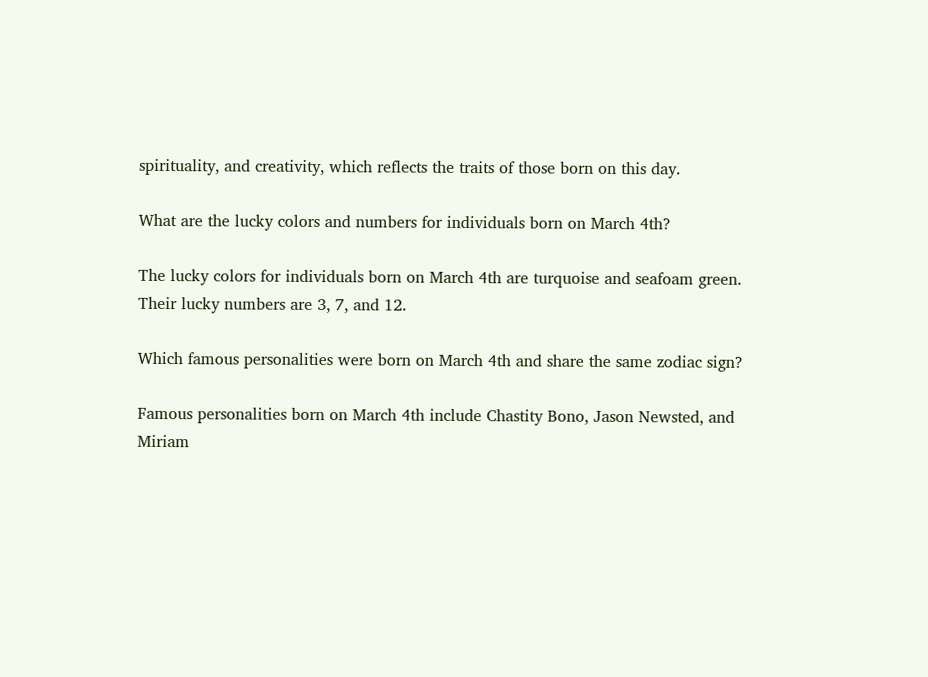spirituality, and creativity, which reflects the traits of those born on this day.

What are the lucky colors and numbers for individuals born on March 4th?

The lucky colors for individuals born on March 4th are turquoise and seafoam green. Their lucky numbers are 3, 7, and 12.

Which famous personalities were born on March 4th and share the same zodiac sign?

Famous personalities born on March 4th include Chastity Bono, Jason Newsted, and Miriam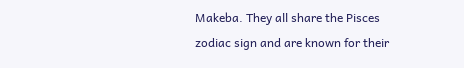Makeba. They all share the Pisces zodiac sign and are known for their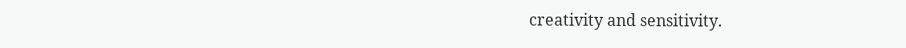creativity and sensitivity.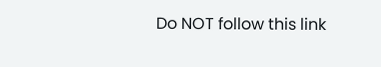Do NOT follow this link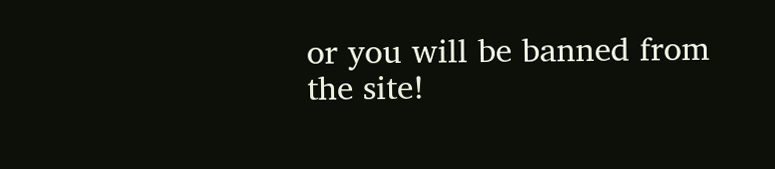or you will be banned from the site!